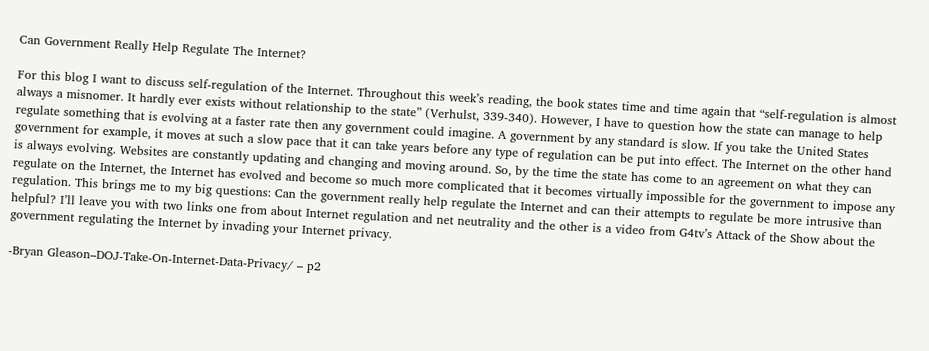Can Government Really Help Regulate The Internet?

For this blog I want to discuss self-regulation of the Internet. Throughout this week’s reading, the book states time and time again that “self-regulation is almost always a misnomer. It hardly ever exists without relationship to the state” (Verhulst, 339-340). However, I have to question how the state can manage to help regulate something that is evolving at a faster rate then any government could imagine. A government by any standard is slow. If you take the United States government for example, it moves at such a slow pace that it can take years before any type of regulation can be put into effect. The Internet on the other hand is always evolving. Websites are constantly updating and changing and moving around. So, by the time the state has come to an agreement on what they can regulate on the Internet, the Internet has evolved and become so much more complicated that it becomes virtually impossible for the government to impose any regulation. This brings me to my big questions: Can the government really help regulate the Internet and can their attempts to regulate be more intrusive than helpful? I’ll leave you with two links one from about Internet regulation and net neutrality and the other is a video from G4tv’s Attack of the Show about the government regulating the Internet by invading your Internet privacy.

-Bryan Gleason–DOJ-Take-On-Internet-Data-Privacy/ – p2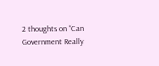2 thoughts on “Can Government Really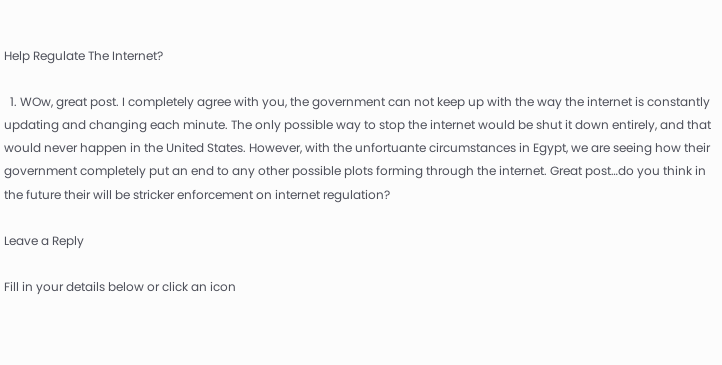Help Regulate The Internet?

  1. WOw, great post. I completely agree with you, the government can not keep up with the way the internet is constantly updating and changing each minute. The only possible way to stop the internet would be shut it down entirely, and that would never happen in the United States. However, with the unfortuante circumstances in Egypt, we are seeing how their government completely put an end to any other possible plots forming through the internet. Great post…do you think in the future their will be stricker enforcement on internet regulation?

Leave a Reply

Fill in your details below or click an icon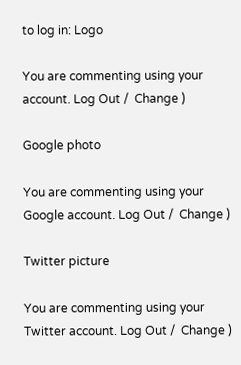to log in: Logo

You are commenting using your account. Log Out /  Change )

Google photo

You are commenting using your Google account. Log Out /  Change )

Twitter picture

You are commenting using your Twitter account. Log Out /  Change )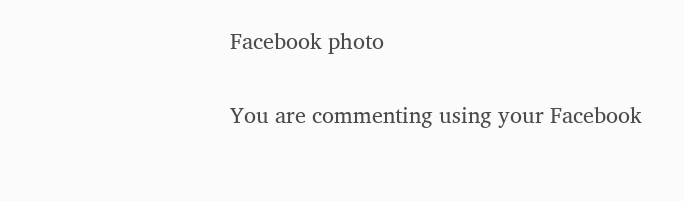Facebook photo

You are commenting using your Facebook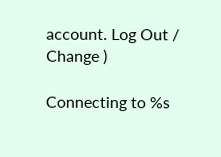account. Log Out /  Change )

Connecting to %s